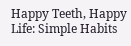Happy Teeth, Happy Life: Simple Habits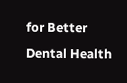for Better Dental Health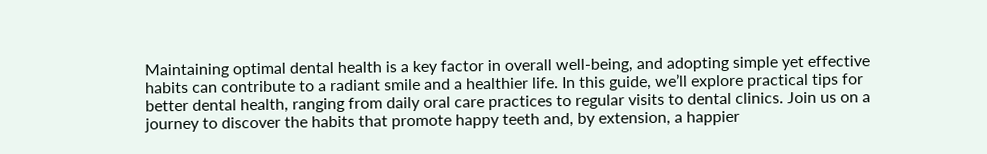Maintaining optimal dental health is a key factor in overall well-being, and adopting simple yet effective habits can contribute to a radiant smile and a healthier life. In this guide, we’ll explore practical tips for better dental health, ranging from daily oral care practices to regular visits to dental clinics. Join us on a journey to discover the habits that promote happy teeth and, by extension, a happier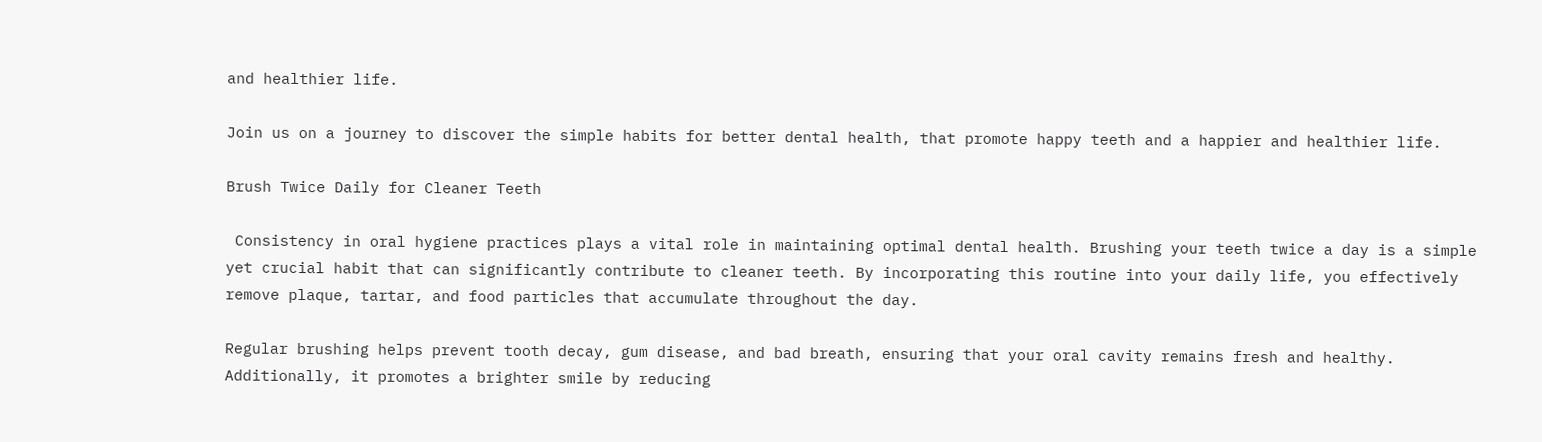and healthier life.

Join us on a journey to discover the simple habits for better dental health, that promote happy teeth and a happier and healthier life.

Brush Twice Daily for Cleaner Teeth

 Consistency in oral hygiene practices plays a vital role in maintaining optimal dental health. Brushing your teeth twice a day is a simple yet crucial habit that can significantly contribute to cleaner teeth. By incorporating this routine into your daily life, you effectively remove plaque, tartar, and food particles that accumulate throughout the day.

Regular brushing helps prevent tooth decay, gum disease, and bad breath, ensuring that your oral cavity remains fresh and healthy. Additionally, it promotes a brighter smile by reducing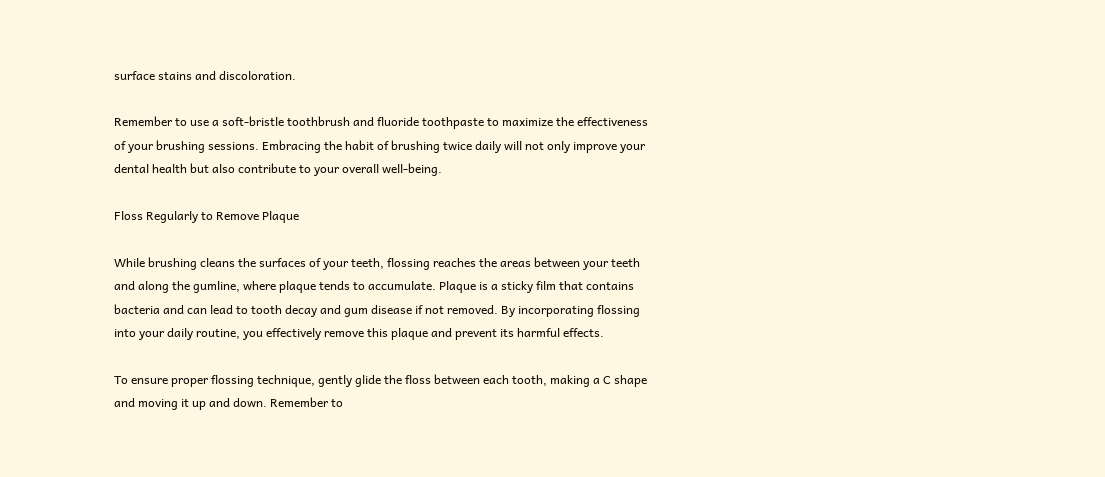surface stains and discoloration.

Remember to use a soft-bristle toothbrush and fluoride toothpaste to maximize the effectiveness of your brushing sessions. Embracing the habit of brushing twice daily will not only improve your dental health but also contribute to your overall well-being.

Floss Regularly to Remove Plaque

While brushing cleans the surfaces of your teeth, flossing reaches the areas between your teeth and along the gumline, where plaque tends to accumulate. Plaque is a sticky film that contains bacteria and can lead to tooth decay and gum disease if not removed. By incorporating flossing into your daily routine, you effectively remove this plaque and prevent its harmful effects.

To ensure proper flossing technique, gently glide the floss between each tooth, making a C shape and moving it up and down. Remember to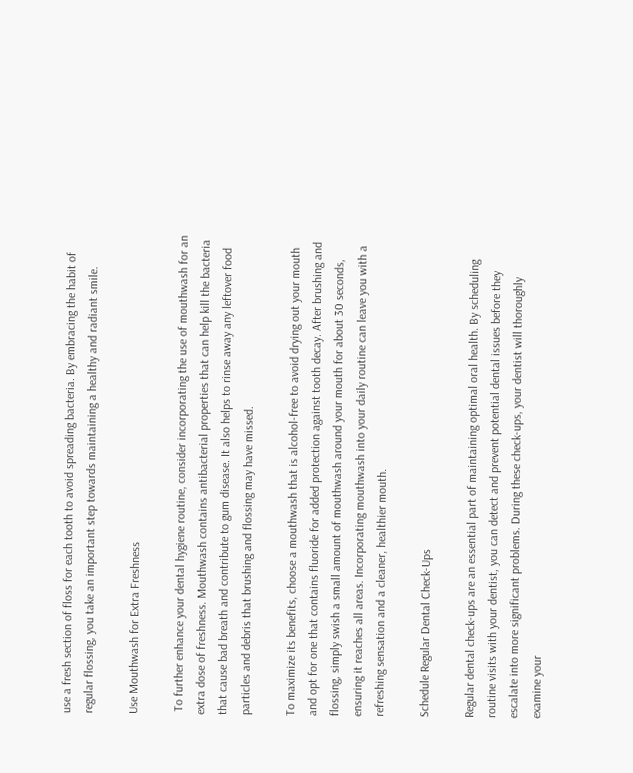use a fresh section of floss for each tooth to avoid spreading bacteria. By embracing the habit of regular flossing, you take an important step towards maintaining a healthy and radiant smile.

Use Mouthwash for Extra Freshness

 To further enhance your dental hygiene routine, consider incorporating the use of mouthwash for an extra dose of freshness. Mouthwash contains antibacterial properties that can help kill the bacteria that cause bad breath and contribute to gum disease. It also helps to rinse away any leftover food particles and debris that brushing and flossing may have missed.

To maximize its benefits, choose a mouthwash that is alcohol-free to avoid drying out your mouth and opt for one that contains fluoride for added protection against tooth decay. After brushing and flossing, simply swish a small amount of mouthwash around your mouth for about 30 seconds, ensuring it reaches all areas. Incorporating mouthwash into your daily routine can leave you with a refreshing sensation and a cleaner, healthier mouth.

Schedule Regular Dental Check-Ups

Regular dental check-ups are an essential part of maintaining optimal oral health. By scheduling routine visits with your dentist, you can detect and prevent potential dental issues before they escalate into more significant problems. During these check-ups, your dentist will thoroughly examine your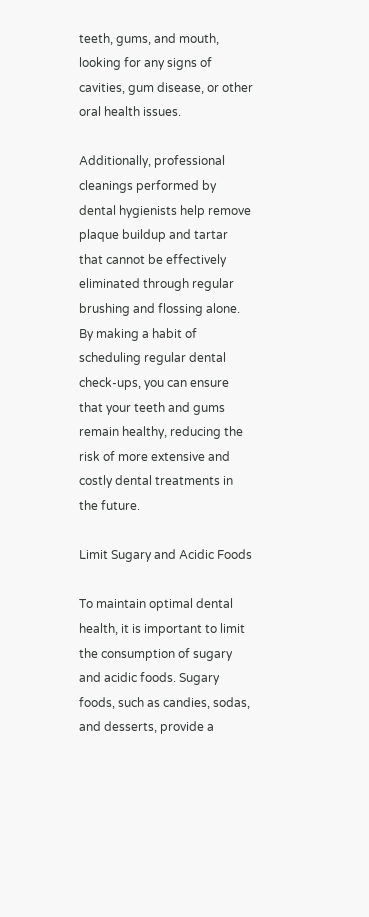teeth, gums, and mouth, looking for any signs of cavities, gum disease, or other oral health issues.

Additionally, professional cleanings performed by dental hygienists help remove plaque buildup and tartar that cannot be effectively eliminated through regular brushing and flossing alone. By making a habit of scheduling regular dental check-ups, you can ensure that your teeth and gums remain healthy, reducing the risk of more extensive and costly dental treatments in the future.

Limit Sugary and Acidic Foods

To maintain optimal dental health, it is important to limit the consumption of sugary and acidic foods. Sugary foods, such as candies, sodas, and desserts, provide a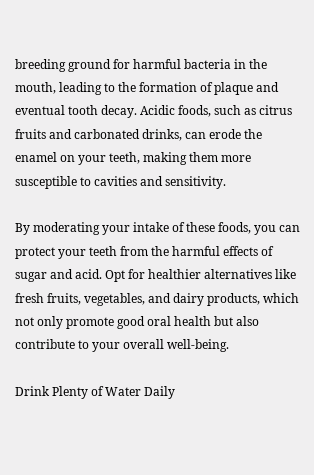breeding ground for harmful bacteria in the mouth, leading to the formation of plaque and eventual tooth decay. Acidic foods, such as citrus fruits and carbonated drinks, can erode the enamel on your teeth, making them more susceptible to cavities and sensitivity.

By moderating your intake of these foods, you can protect your teeth from the harmful effects of sugar and acid. Opt for healthier alternatives like fresh fruits, vegetables, and dairy products, which not only promote good oral health but also contribute to your overall well-being.

Drink Plenty of Water Daily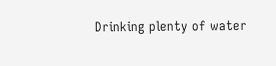Drinking plenty of water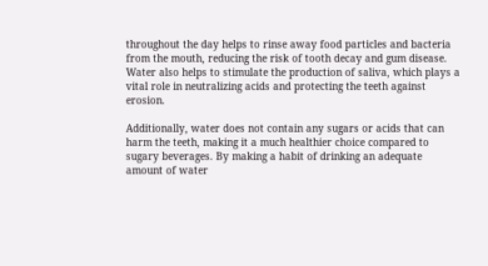throughout the day helps to rinse away food particles and bacteria from the mouth, reducing the risk of tooth decay and gum disease. Water also helps to stimulate the production of saliva, which plays a vital role in neutralizing acids and protecting the teeth against erosion.

Additionally, water does not contain any sugars or acids that can harm the teeth, making it a much healthier choice compared to sugary beverages. By making a habit of drinking an adequate amount of water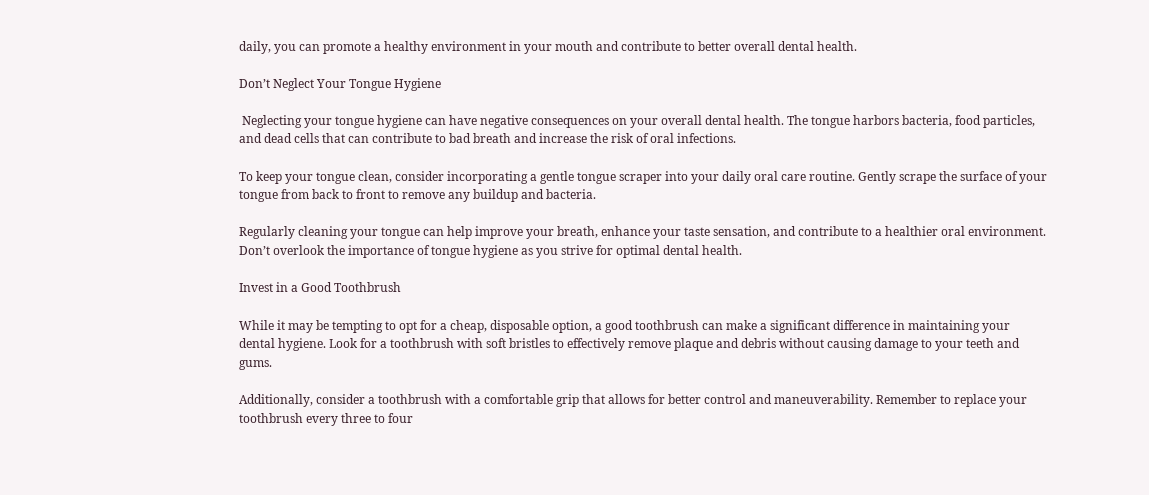daily, you can promote a healthy environment in your mouth and contribute to better overall dental health.

Don’t Neglect Your Tongue Hygiene

 Neglecting your tongue hygiene can have negative consequences on your overall dental health. The tongue harbors bacteria, food particles, and dead cells that can contribute to bad breath and increase the risk of oral infections.

To keep your tongue clean, consider incorporating a gentle tongue scraper into your daily oral care routine. Gently scrape the surface of your tongue from back to front to remove any buildup and bacteria.

Regularly cleaning your tongue can help improve your breath, enhance your taste sensation, and contribute to a healthier oral environment. Don’t overlook the importance of tongue hygiene as you strive for optimal dental health.

Invest in a Good Toothbrush

While it may be tempting to opt for a cheap, disposable option, a good toothbrush can make a significant difference in maintaining your dental hygiene. Look for a toothbrush with soft bristles to effectively remove plaque and debris without causing damage to your teeth and gums.

Additionally, consider a toothbrush with a comfortable grip that allows for better control and maneuverability. Remember to replace your toothbrush every three to four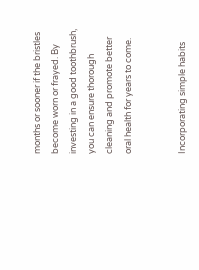months or sooner if the bristles become worn or frayed. By investing in a good toothbrush, you can ensure thorough cleaning and promote better oral health for years to come.


Incorporating simple habits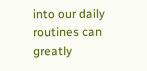into our daily routines can greatly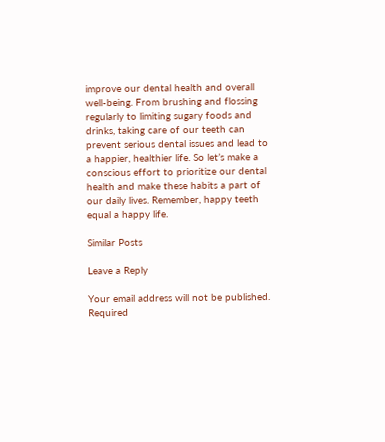improve our dental health and overall well-being. From brushing and flossing regularly to limiting sugary foods and drinks, taking care of our teeth can prevent serious dental issues and lead to a happier, healthier life. So let’s make a conscious effort to prioritize our dental health and make these habits a part of our daily lives. Remember, happy teeth equal a happy life.

Similar Posts

Leave a Reply

Your email address will not be published. Required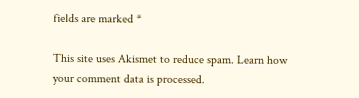fields are marked *

This site uses Akismet to reduce spam. Learn how your comment data is processed.